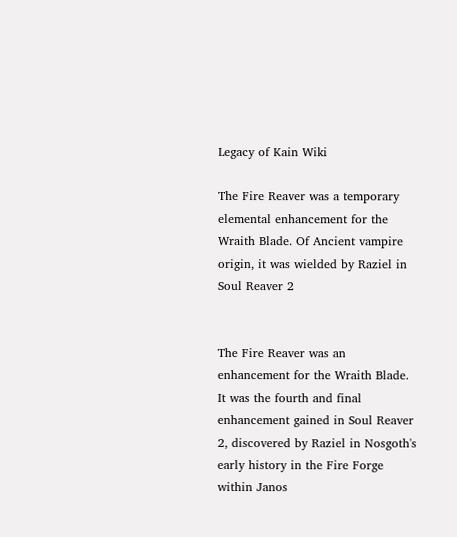Legacy of Kain Wiki

The Fire Reaver was a temporary elemental enhancement for the Wraith Blade. Of Ancient vampire origin, it was wielded by Raziel in Soul Reaver 2


The Fire Reaver was an enhancement for the Wraith Blade. It was the fourth and final enhancement gained in Soul Reaver 2, discovered by Raziel in Nosgoth's early history in the Fire Forge within Janos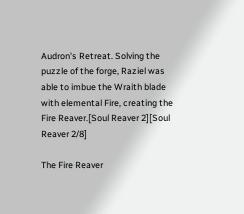Audron's Retreat. Solving the puzzle of the forge, Raziel was able to imbue the Wraith blade with elemental Fire, creating the Fire Reaver.[Soul Reaver 2][Soul Reaver 2/8]

The Fire Reaver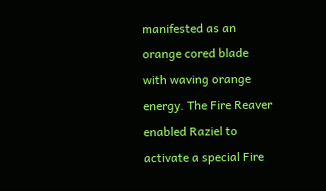manifested as an orange cored blade with waving orange energy. The Fire Reaver enabled Raziel to activate a special Fire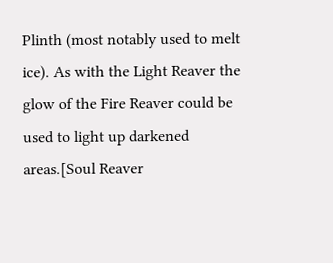Plinth (most notably used to melt ice). As with the Light Reaver the glow of the Fire Reaver could be used to light up darkened areas.[Soul Reaver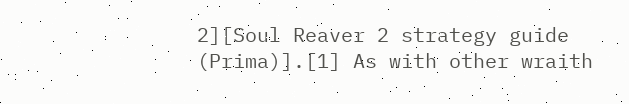2][Soul Reaver 2 strategy guide (Prima)].[1] As with other wraith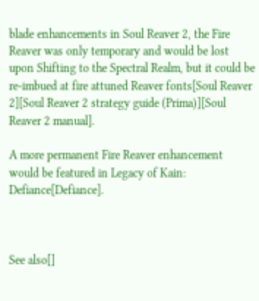blade enhancements in Soul Reaver 2, the Fire Reaver was only temporary and would be lost upon Shifting to the Spectral Realm, but it could be re-imbued at fire attuned Reaver fonts[Soul Reaver 2][Soul Reaver 2 strategy guide (Prima)][Soul Reaver 2 manual].

A more permanent Fire Reaver enhancement would be featured in Legacy of Kain: Defiance[Defiance].



See also[]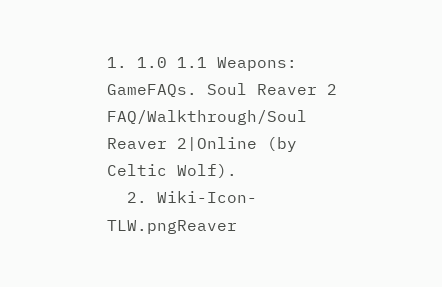1. 1.0 1.1 Weapons: GameFAQs. Soul Reaver 2 FAQ/Walkthrough/Soul Reaver 2|Online (by Celtic Wolf).
  2. Wiki-Icon-TLW.pngReaver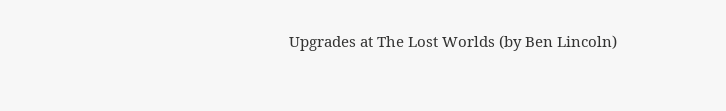Upgrades at The Lost Worlds (by Ben Lincoln)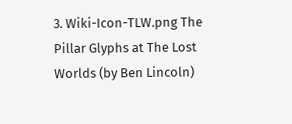3. Wiki-Icon-TLW.png The Pillar Glyphs at The Lost Worlds (by Ben Lincoln)